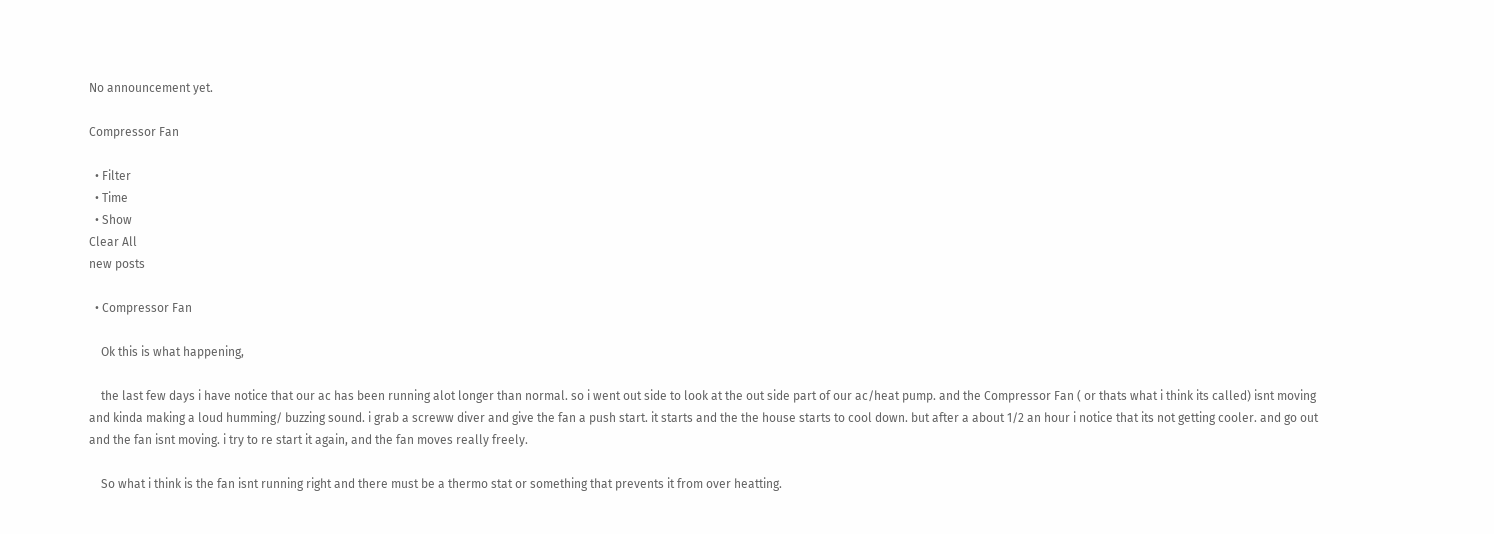No announcement yet.

Compressor Fan

  • Filter
  • Time
  • Show
Clear All
new posts

  • Compressor Fan

    Ok this is what happening,

    the last few days i have notice that our ac has been running alot longer than normal. so i went out side to look at the out side part of our ac/heat pump. and the Compressor Fan ( or thats what i think its called) isnt moving and kinda making a loud humming/ buzzing sound. i grab a screww diver and give the fan a push start. it starts and the the house starts to cool down. but after a about 1/2 an hour i notice that its not getting cooler. and go out and the fan isnt moving. i try to re start it again, and the fan moves really freely.

    So what i think is the fan isnt running right and there must be a thermo stat or something that prevents it from over heatting.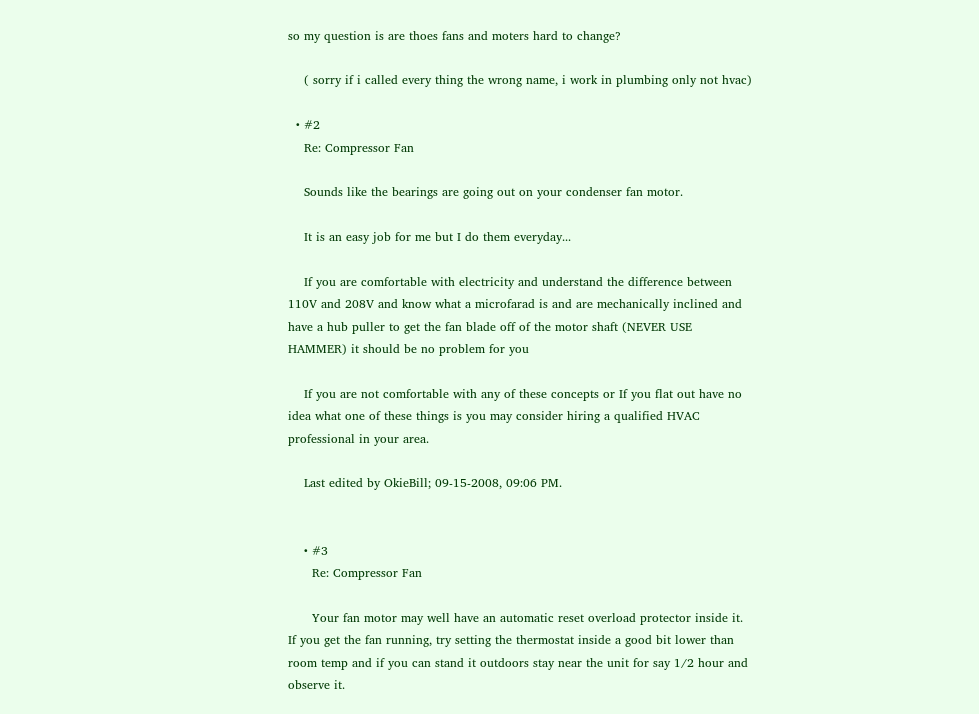so my question is are thoes fans and moters hard to change?

    ( sorry if i called every thing the wrong name, i work in plumbing only not hvac)

  • #2
    Re: Compressor Fan

    Sounds like the bearings are going out on your condenser fan motor.

    It is an easy job for me but I do them everyday...

    If you are comfortable with electricity and understand the difference between 110V and 208V and know what a microfarad is and are mechanically inclined and have a hub puller to get the fan blade off of the motor shaft (NEVER USE HAMMER) it should be no problem for you

    If you are not comfortable with any of these concepts or If you flat out have no idea what one of these things is you may consider hiring a qualified HVAC professional in your area.

    Last edited by OkieBill; 09-15-2008, 09:06 PM.


    • #3
      Re: Compressor Fan

      Your fan motor may well have an automatic reset overload protector inside it. If you get the fan running, try setting the thermostat inside a good bit lower than room temp and if you can stand it outdoors stay near the unit for say 1/2 hour and observe it.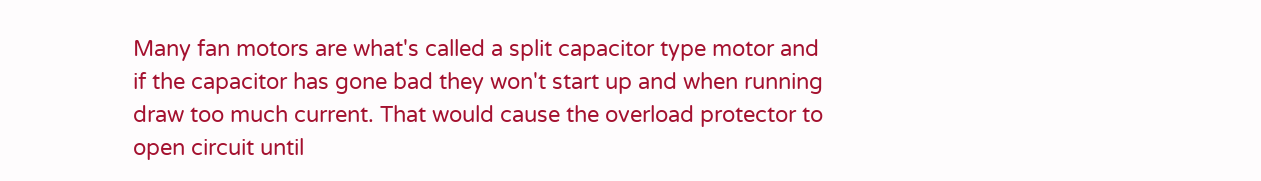Many fan motors are what's called a split capacitor type motor and if the capacitor has gone bad they won't start up and when running draw too much current. That would cause the overload protector to open circuit until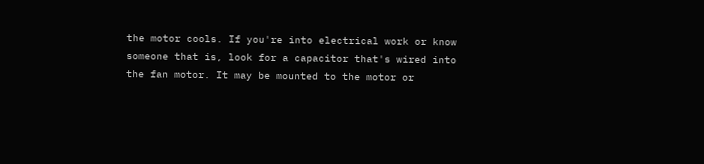the motor cools. If you're into electrical work or know someone that is, look for a capacitor that's wired into the fan motor. It may be mounted to the motor or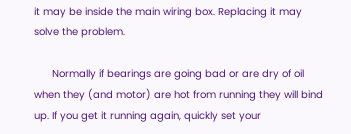it may be inside the main wiring box. Replacing it may solve the problem.

      Normally if bearings are going bad or are dry of oil when they (and motor) are hot from running they will bind up. If you get it running again, quickly set your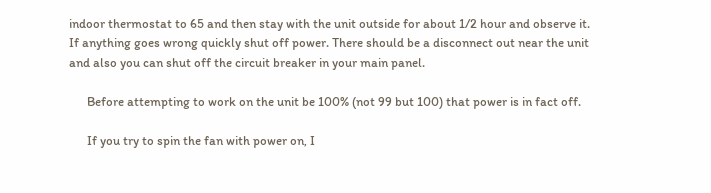indoor thermostat to 65 and then stay with the unit outside for about 1/2 hour and observe it. If anything goes wrong quickly shut off power. There should be a disconnect out near the unit and also you can shut off the circuit breaker in your main panel.

      Before attempting to work on the unit be 100% (not 99 but 100) that power is in fact off.

      If you try to spin the fan with power on, I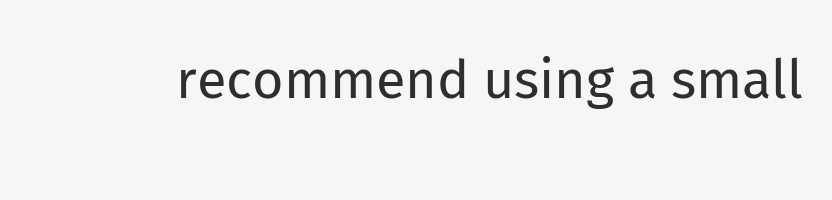recommend using a small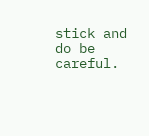stick and do be careful.